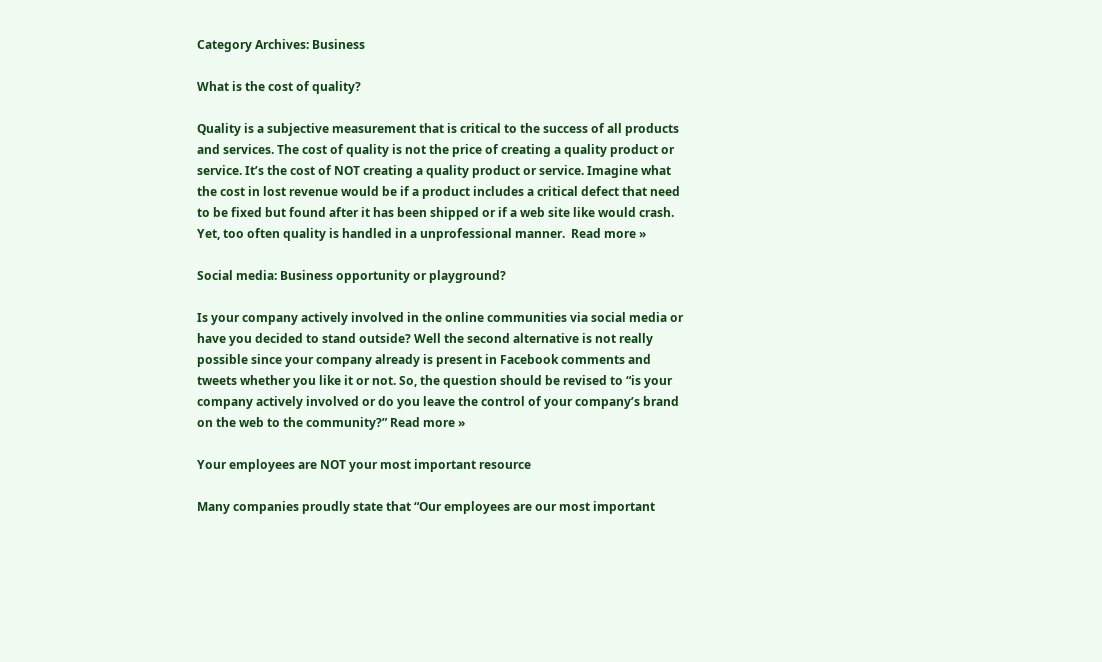Category Archives: Business

What is the cost of quality?

Quality is a subjective measurement that is critical to the success of all products and services. The cost of quality is not the price of creating a quality product or service. It’s the cost of NOT creating a quality product or service. Imagine what the cost in lost revenue would be if a product includes a critical defect that need to be fixed but found after it has been shipped or if a web site like would crash. Yet, too often quality is handled in a unprofessional manner.  Read more »

Social media: Business opportunity or playground?

Is your company actively involved in the online communities via social media or have you decided to stand outside? Well the second alternative is not really possible since your company already is present in Facebook comments and tweets whether you like it or not. So, the question should be revised to “is your company actively involved or do you leave the control of your company’s brand on the web to the community?” Read more »

Your employees are NOT your most important resource

Many companies proudly state that “Our employees are our most important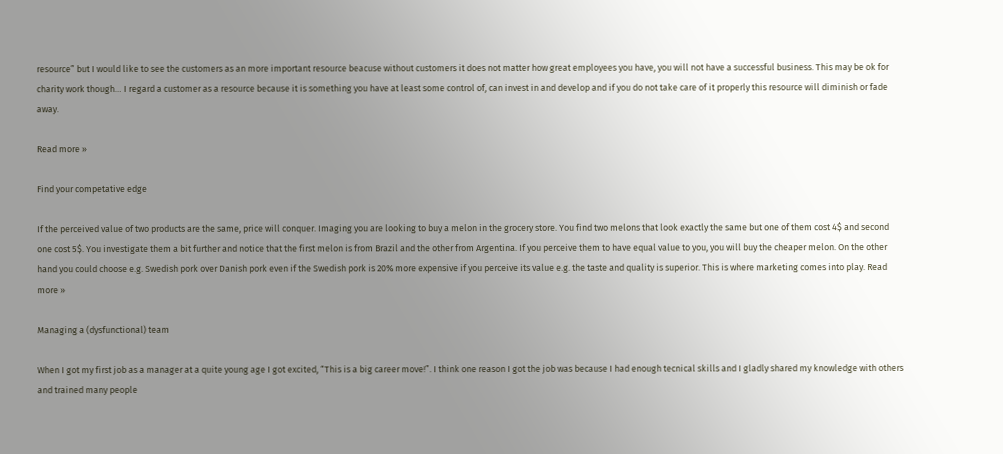resource” but I would like to see the customers as an more important resource beacuse without customers it does not matter how great employees you have, you will not have a successful business. This may be ok for charity work though… I regard a customer as a resource because it is something you have at least some control of, can invest in and develop and if you do not take care of it properly this resource will diminish or fade away.

Read more »

Find your competative edge

If the perceived value of two products are the same, price will conquer. Imaging you are looking to buy a melon in the grocery store. You find two melons that look exactly the same but one of them cost 4$ and second one cost 5$. You investigate them a bit further and notice that the first melon is from Brazil and the other from Argentina. If you perceive them to have equal value to you, you will buy the cheaper melon. On the other hand you could choose e.g. Swedish pork over Danish pork even if the Swedish pork is 20% more expensive if you perceive its value e.g. the taste and quality is superior. This is where marketing comes into play. Read more »

Managing a (dysfunctional) team

When I got my first job as a manager at a quite young age I got excited, “This is a big career move!”. I think one reason I got the job was because I had enough tecnical skills and I gladly shared my knowledge with others and trained many people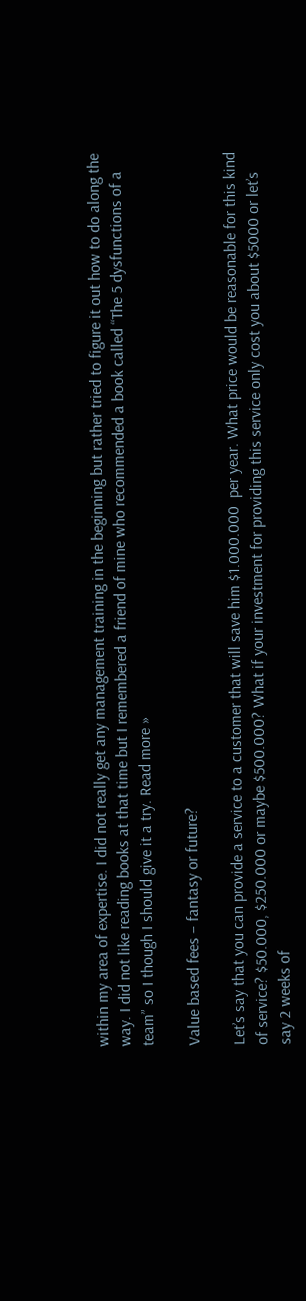within my area of expertise. I did not really get any management training in the beginning but rather tried to figure it out how to do along the way. I did not like reading books at that time but I remembered a friend of mine who recommended a book called “The 5 dysfunctions of a team” so I though I should give it a try. Read more »

Value based fees – fantasy or future?

Let’s say that you can provide a service to a customer that will save him $1.000.000  per year. What price would be reasonable for this kind of service? $50.000, $250.000 or maybe $500.000? What if your investment for providing this service only cost you about $5000 or let’s say 2 weeks of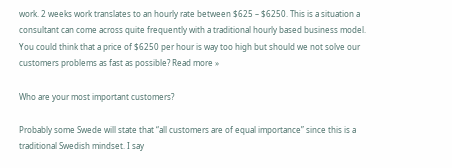work. 2 weeks work translates to an hourly rate between $625 – $6250. This is a situation a consultant can come across quite frequently with a traditional hourly based business model. You could think that a price of $6250 per hour is way too high but should we not solve our customers problems as fast as possible? Read more »

Who are your most important customers?

Probably some Swede will state that “all customers are of equal importance” since this is a traditional Swedish mindset. I say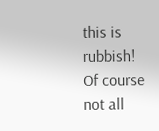this is rubbish! Of course not all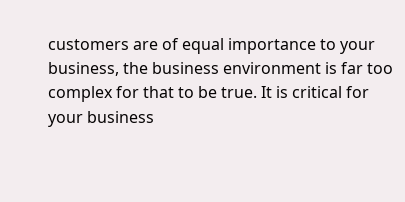customers are of equal importance to your business, the business environment is far too complex for that to be true. It is critical for your business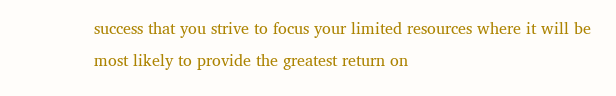success that you strive to focus your limited resources where it will be most likely to provide the greatest return on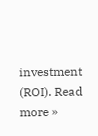investment (ROI). Read more »